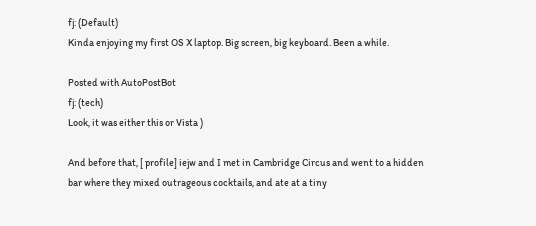fj: (Default)
Kinda enjoying my first OS X laptop. Big screen, big keyboard. Been a while.

Posted with AutoPostBot
fj: (tech)
Look, it was either this or Vista )

And before that, [ profile] iejw and I met in Cambridge Circus and went to a hidden bar where they mixed outrageous cocktails, and ate at a tiny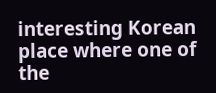interesting Korean place where one of the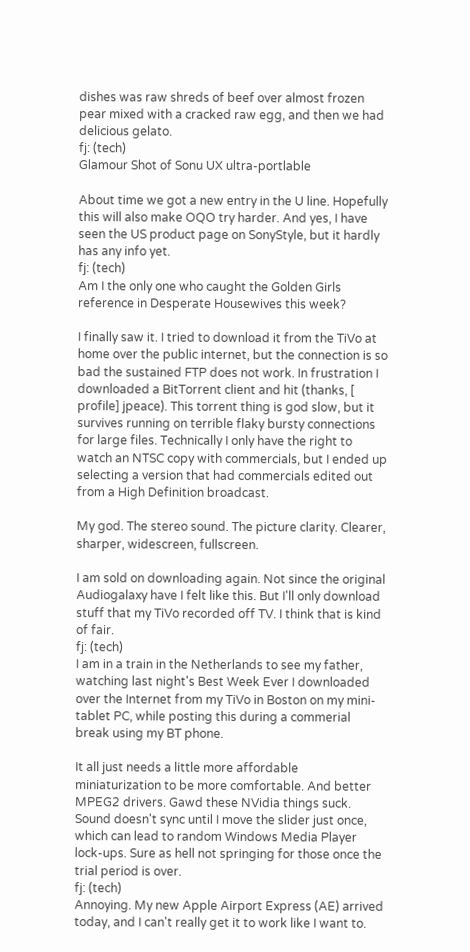dishes was raw shreds of beef over almost frozen pear mixed with a cracked raw egg, and then we had delicious gelato.
fj: (tech)
Glamour Shot of Sonu UX ultra-portlable

About time we got a new entry in the U line. Hopefully this will also make OQO try harder. And yes, I have seen the US product page on SonyStyle, but it hardly has any info yet.
fj: (tech)
Am I the only one who caught the Golden Girls reference in Desperate Housewives this week?

I finally saw it. I tried to download it from the TiVo at home over the public internet, but the connection is so bad the sustained FTP does not work. In frustration I downloaded a BitTorrent client and hit (thanks, [ profile] jpeace). This torrent thing is god slow, but it survives running on terrible flaky bursty connections for large files. Technically I only have the right to watch an NTSC copy with commercials, but I ended up selecting a version that had commercials edited out from a High Definition broadcast.

My god. The stereo sound. The picture clarity. Clearer, sharper, widescreen, fullscreen.

I am sold on downloading again. Not since the original Audiogalaxy have I felt like this. But I'll only download stuff that my TiVo recorded off TV. I think that is kind of fair.
fj: (tech)
I am in a train in the Netherlands to see my father, watching last night's Best Week Ever I downloaded over the Internet from my TiVo in Boston on my mini-tablet PC, while posting this during a commerial break using my BT phone.

It all just needs a little more affordable miniaturization to be more comfortable. And better MPEG2 drivers. Gawd these NVidia things suck. Sound doesn't sync until I move the slider just once, which can lead to random Windows Media Player lock-ups. Sure as hell not springing for those once the trial period is over.
fj: (tech)
Annoying. My new Apple Airport Express (AE) arrived today, and I can't really get it to work like I want to.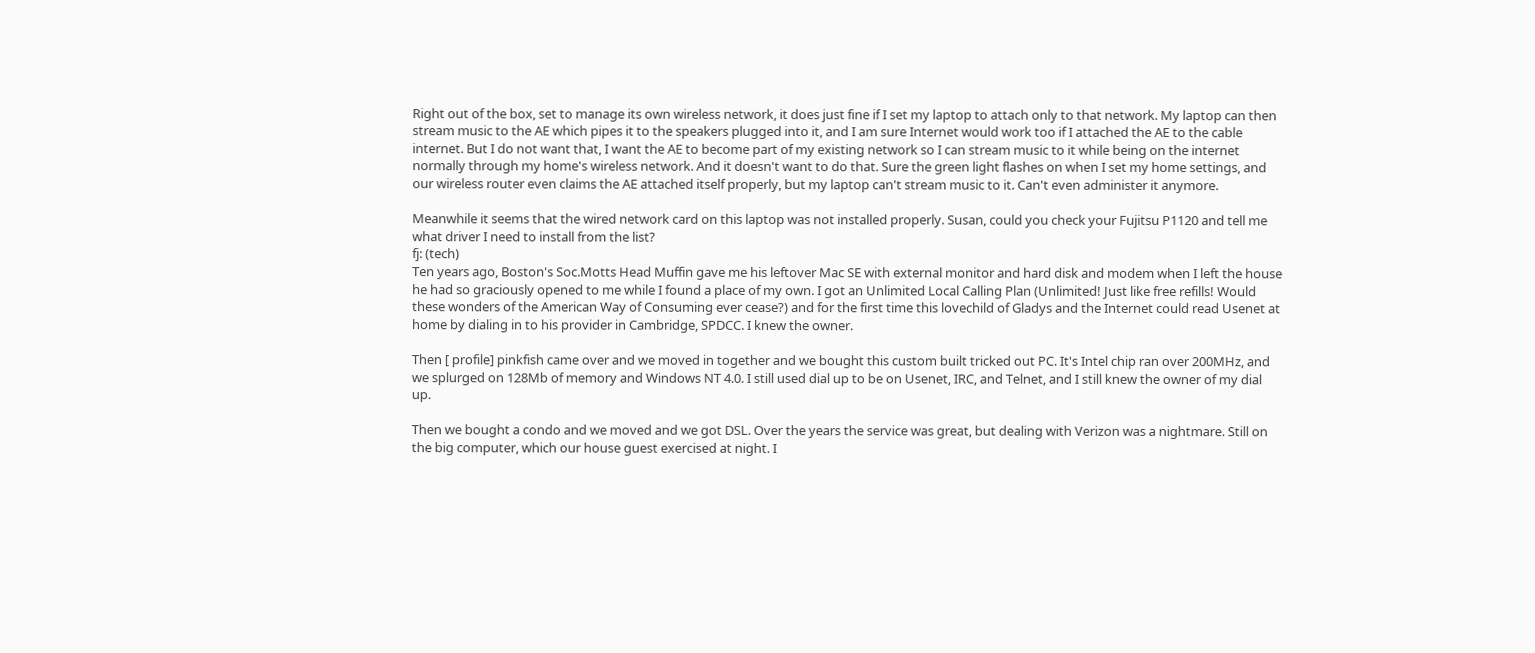Right out of the box, set to manage its own wireless network, it does just fine if I set my laptop to attach only to that network. My laptop can then stream music to the AE which pipes it to the speakers plugged into it, and I am sure Internet would work too if I attached the AE to the cable internet. But I do not want that, I want the AE to become part of my existing network so I can stream music to it while being on the internet normally through my home's wireless network. And it doesn't want to do that. Sure the green light flashes on when I set my home settings, and our wireless router even claims the AE attached itself properly, but my laptop can't stream music to it. Can't even administer it anymore.

Meanwhile it seems that the wired network card on this laptop was not installed properly. Susan, could you check your Fujitsu P1120 and tell me what driver I need to install from the list?
fj: (tech)
Ten years ago, Boston's Soc.Motts Head Muffin gave me his leftover Mac SE with external monitor and hard disk and modem when I left the house he had so graciously opened to me while I found a place of my own. I got an Unlimited Local Calling Plan (Unlimited! Just like free refills! Would these wonders of the American Way of Consuming ever cease?) and for the first time this lovechild of Gladys and the Internet could read Usenet at home by dialing in to his provider in Cambridge, SPDCC. I knew the owner.

Then [ profile] pinkfish came over and we moved in together and we bought this custom built tricked out PC. It's Intel chip ran over 200MHz, and we splurged on 128Mb of memory and Windows NT 4.0. I still used dial up to be on Usenet, IRC, and Telnet, and I still knew the owner of my dial up.

Then we bought a condo and we moved and we got DSL. Over the years the service was great, but dealing with Verizon was a nightmare. Still on the big computer, which our house guest exercised at night. I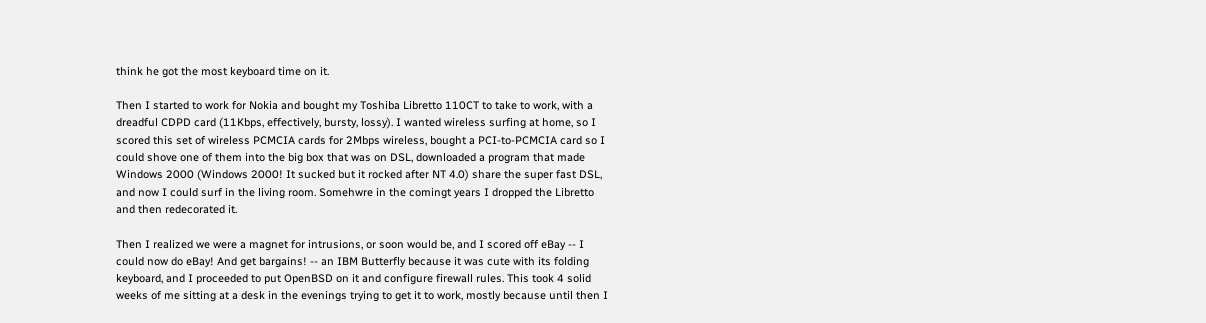think he got the most keyboard time on it.

Then I started to work for Nokia and bought my Toshiba Libretto 110CT to take to work, with a dreadful CDPD card (11Kbps, effectively, bursty, lossy). I wanted wireless surfing at home, so I scored this set of wireless PCMCIA cards for 2Mbps wireless, bought a PCI-to-PCMCIA card so I could shove one of them into the big box that was on DSL, downloaded a program that made Windows 2000 (Windows 2000! It sucked but it rocked after NT 4.0) share the super fast DSL, and now I could surf in the living room. Somehwre in the comingt years I dropped the Libretto and then redecorated it.

Then I realized we were a magnet for intrusions, or soon would be, and I scored off eBay -- I could now do eBay! And get bargains! -- an IBM Butterfly because it was cute with its folding keyboard, and I proceeded to put OpenBSD on it and configure firewall rules. This took 4 solid weeks of me sitting at a desk in the evenings trying to get it to work, mostly because until then I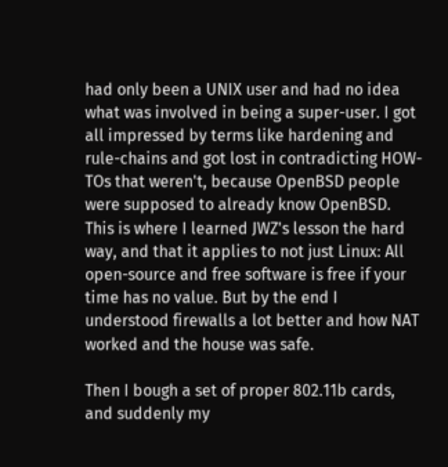had only been a UNIX user and had no idea what was involved in being a super-user. I got all impressed by terms like hardening and rule-chains and got lost in contradicting HOW-TOs that weren't, because OpenBSD people were supposed to already know OpenBSD. This is where I learned JWZ's lesson the hard way, and that it applies to not just Linux: All open-source and free software is free if your time has no value. But by the end I understood firewalls a lot better and how NAT worked and the house was safe.

Then I bough a set of proper 802.11b cards, and suddenly my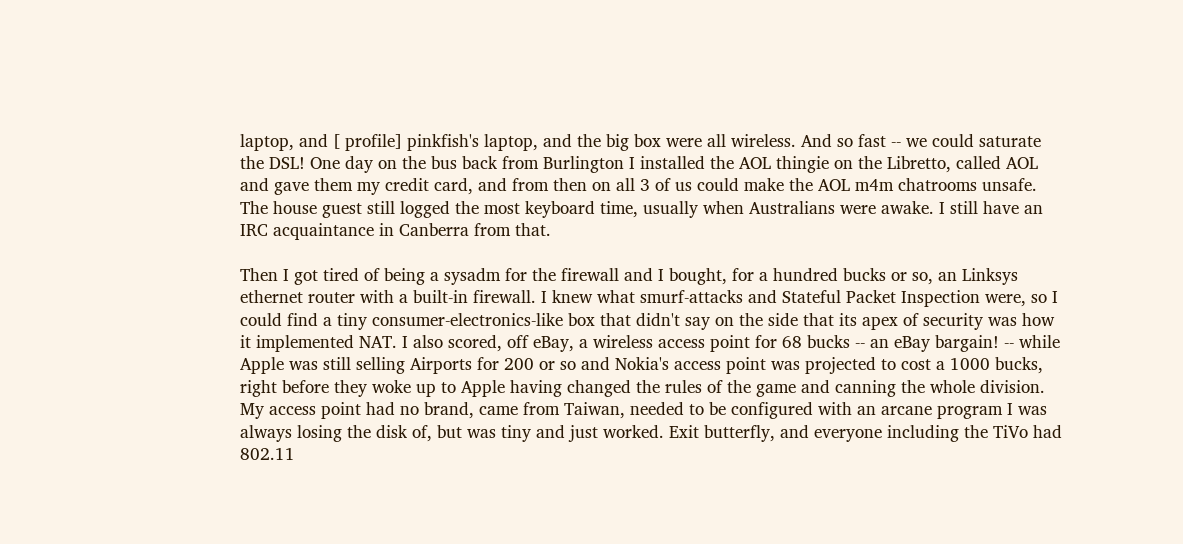laptop, and [ profile] pinkfish's laptop, and the big box were all wireless. And so fast -- we could saturate the DSL! One day on the bus back from Burlington I installed the AOL thingie on the Libretto, called AOL and gave them my credit card, and from then on all 3 of us could make the AOL m4m chatrooms unsafe. The house guest still logged the most keyboard time, usually when Australians were awake. I still have an IRC acquaintance in Canberra from that.

Then I got tired of being a sysadm for the firewall and I bought, for a hundred bucks or so, an Linksys ethernet router with a built-in firewall. I knew what smurf-attacks and Stateful Packet Inspection were, so I could find a tiny consumer-electronics-like box that didn't say on the side that its apex of security was how it implemented NAT. I also scored, off eBay, a wireless access point for 68 bucks -- an eBay bargain! -- while Apple was still selling Airports for 200 or so and Nokia's access point was projected to cost a 1000 bucks, right before they woke up to Apple having changed the rules of the game and canning the whole division. My access point had no brand, came from Taiwan, needed to be configured with an arcane program I was always losing the disk of, but was tiny and just worked. Exit butterfly, and everyone including the TiVo had 802.11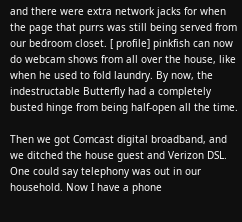and there were extra network jacks for when the page that purrs was still being served from our bedroom closet. [ profile] pinkfish can now do webcam shows from all over the house, like when he used to fold laundry. By now, the indestructable Butterfly had a completely busted hinge from being half-open all the time.

Then we got Comcast digital broadband, and we ditched the house guest and Verizon DSL. One could say telephony was out in our household. Now I have a phone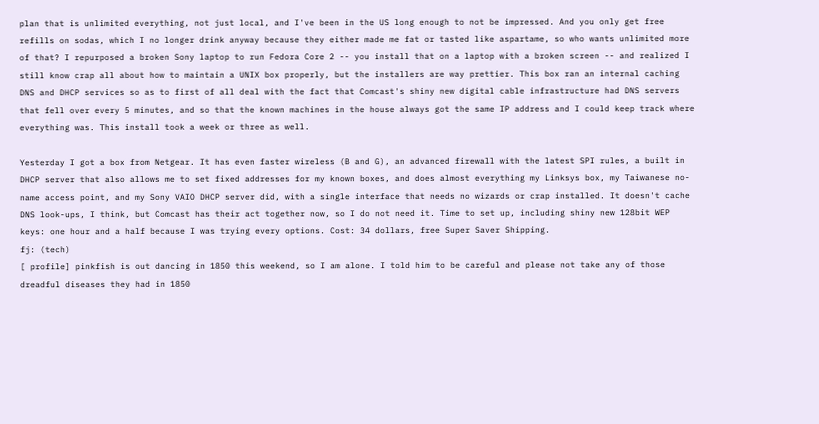plan that is unlimited everything, not just local, and I've been in the US long enough to not be impressed. And you only get free refills on sodas, which I no longer drink anyway because they either made me fat or tasted like aspartame, so who wants unlimited more of that? I repurposed a broken Sony laptop to run Fedora Core 2 -- you install that on a laptop with a broken screen -- and realized I still know crap all about how to maintain a UNIX box properly, but the installers are way prettier. This box ran an internal caching DNS and DHCP services so as to first of all deal with the fact that Comcast's shiny new digital cable infrastructure had DNS servers that fell over every 5 minutes, and so that the known machines in the house always got the same IP address and I could keep track where everything was. This install took a week or three as well.

Yesterday I got a box from Netgear. It has even faster wireless (B and G), an advanced firewall with the latest SPI rules, a built in DHCP server that also allows me to set fixed addresses for my known boxes, and does almost everything my Linksys box, my Taiwanese no-name access point, and my Sony VAIO DHCP server did, with a single interface that needs no wizards or crap installed. It doesn't cache DNS look-ups, I think, but Comcast has their act together now, so I do not need it. Time to set up, including shiny new 128bit WEP keys: one hour and a half because I was trying every options. Cost: 34 dollars, free Super Saver Shipping.
fj: (tech)
[ profile] pinkfish is out dancing in 1850 this weekend, so I am alone. I told him to be careful and please not take any of those dreadful diseases they had in 1850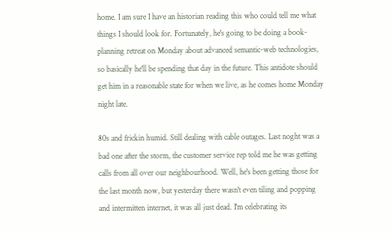home. I am sure I have an historian reading this who could tell me what things I should look for. Fortunately, he's going to be doing a book-planning retreat on Monday about advanced semantic-web technologies, so basically he'll be spending that day in the future. This antidote should get him in a reasonable state for when we live, as he comes home Monday night late.

80s and frickin humid. Still dealing with cable outages. Last noght was a bad one after the storm, the customer service rep told me he was getting calls from all over our neighbourhood. Well, he's been getting those for the last month now, but yesterday there wasn't even tiling and popping and intermitten internet, it was all just dead. I'm celebrating its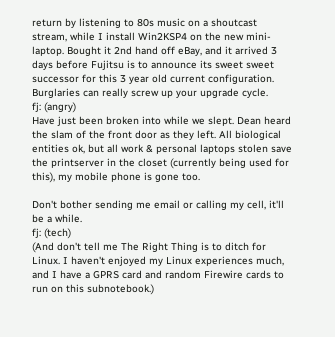return by listening to 80s music on a shoutcast stream, while I install Win2KSP4 on the new mini-laptop. Bought it 2nd hand off eBay, and it arrived 3 days before Fujitsu is to announce its sweet sweet successor for this 3 year old current configuration. Burglaries can really screw up your upgrade cycle.
fj: (angry)
Have just been broken into while we slept. Dean heard the slam of the front door as they left. All biological entities ok, but all work & personal laptops stolen save the printserver in the closet (currently being used for this), my mobile phone is gone too.

Don't bother sending me email or calling my cell, it'll be a while.
fj: (tech)
(And don't tell me The Right Thing is to ditch for Linux. I haven't enjoyed my Linux experiences much, and I have a GPRS card and random Firewire cards to run on this subnotebook.)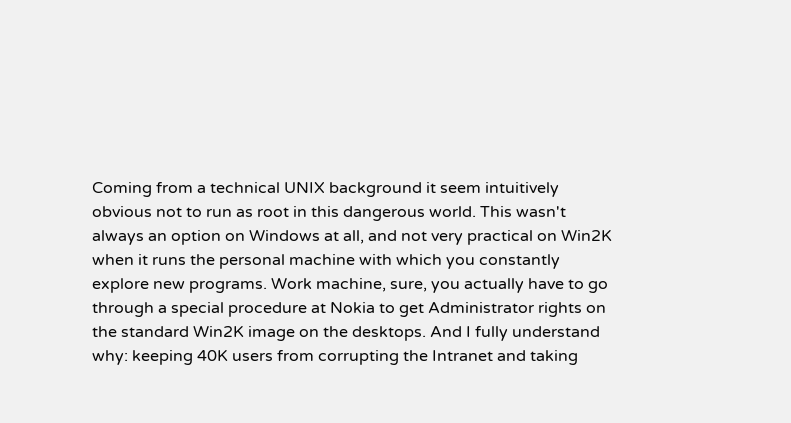Coming from a technical UNIX background it seem intuitively obvious not to run as root in this dangerous world. This wasn't always an option on Windows at all, and not very practical on Win2K when it runs the personal machine with which you constantly explore new programs. Work machine, sure, you actually have to go through a special procedure at Nokia to get Administrator rights on the standard Win2K image on the desktops. And I fully understand why: keeping 40K users from corrupting the Intranet and taking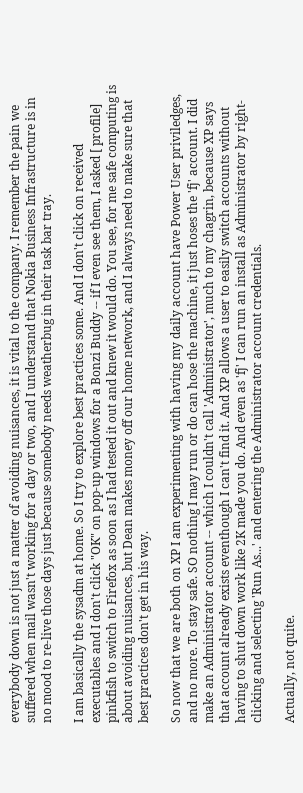everybody down is not just a matter of avoiding nuisances, it is vital to the company. I remember the pain we suffered when mail wasn't working for a day or two, and I understand that Nokia Business Infrastructure is in no mood to re-live those days just because somebody needs weatherbug in their task bar tray.

I am basically the sysadm at home. So I try to explore best practices some. And I don't click on received executables and I don't click "OK" on pop-up windows for a Bonzi Buddy -- if I even see them, I asked [ profile] pinkfish to switch to Firefox as soon as I had tested it out and knew it would do. You see, for me safe computing is about avoiding nuisances, but Dean makes money off our home network, and I always need to make sure that best practices don't get in his way.

So now that we are both on XP I am experimenting with having my daily account have Power User priviledges, and no more. To stay safe. SO nothing I may run or do can hose the machine, it just hoses the 'fj' account. I did make an Administrator account -- which I couldn't call 'Administrator', much to my chagrin, because XP says that account already exists eventhough I can't find it. And XP allows a user to easily switch accounts without having to shut down work like 2K made you do. And even as 'fj' I can run an install as Administrator by right-clicking and selecting 'Run As...' and entering the Administrator account credentials.

Actually, not quite.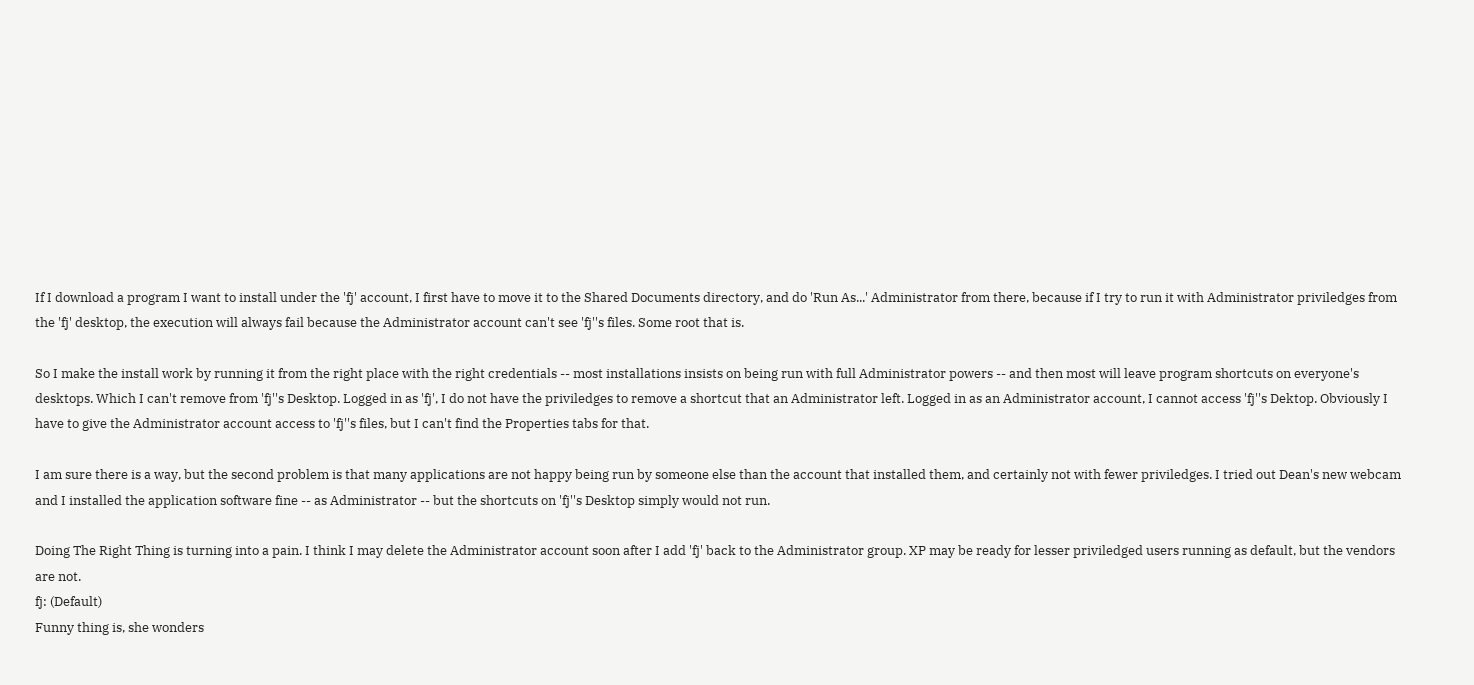If I download a program I want to install under the 'fj' account, I first have to move it to the Shared Documents directory, and do 'Run As...' Administrator from there, because if I try to run it with Administrator priviledges from the 'fj' desktop, the execution will always fail because the Administrator account can't see 'fj''s files. Some root that is.

So I make the install work by running it from the right place with the right credentials -- most installations insists on being run with full Administrator powers -- and then most will leave program shortcuts on everyone's desktops. Which I can't remove from 'fj''s Desktop. Logged in as 'fj', I do not have the priviledges to remove a shortcut that an Administrator left. Logged in as an Administrator account, I cannot access 'fj''s Dektop. Obviously I have to give the Administrator account access to 'fj''s files, but I can't find the Properties tabs for that.

I am sure there is a way, but the second problem is that many applications are not happy being run by someone else than the account that installed them, and certainly not with fewer priviledges. I tried out Dean's new webcam and I installed the application software fine -- as Administrator -- but the shortcuts on 'fj''s Desktop simply would not run.

Doing The Right Thing is turning into a pain. I think I may delete the Administrator account soon after I add 'fj' back to the Administrator group. XP may be ready for lesser priviledged users running as default, but the vendors are not.
fj: (Default)
Funny thing is, she wonders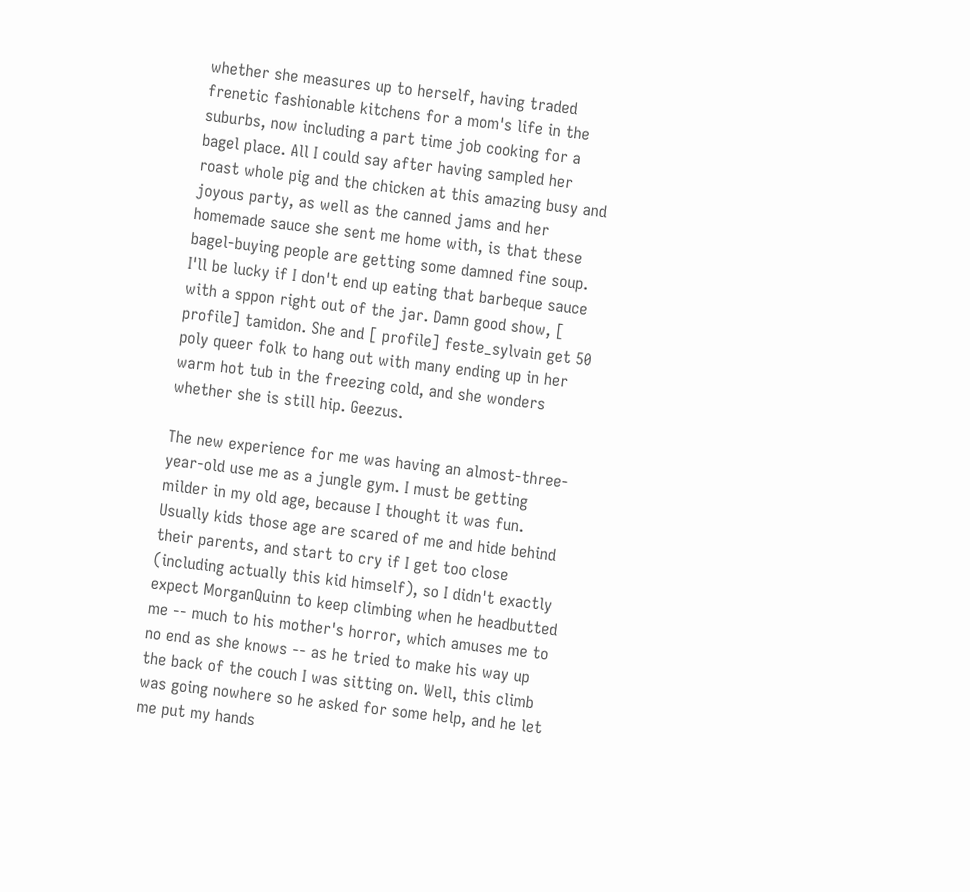whether she measures up to herself, having traded frenetic fashionable kitchens for a mom's life in the suburbs, now including a part time job cooking for a bagel place. All I could say after having sampled her roast whole pig and the chicken at this amazing busy and joyous party, as well as the canned jams and her homemade sauce she sent me home with, is that these bagel-buying people are getting some damned fine soup. I'll be lucky if I don't end up eating that barbeque sauce with a sppon right out of the jar. Damn good show, [ profile] tamidon. She and [ profile] feste_sylvain get 50 poly queer folk to hang out with many ending up in her warm hot tub in the freezing cold, and she wonders whether she is still hip. Geezus.

The new experience for me was having an almost-three-year-old use me as a jungle gym. I must be getting milder in my old age, because I thought it was fun. Usually kids those age are scared of me and hide behind their parents, and start to cry if I get too close (including actually this kid himself), so I didn't exactly expect MorganQuinn to keep climbing when he headbutted me -- much to his mother's horror, which amuses me to no end as she knows -- as he tried to make his way up the back of the couch I was sitting on. Well, this climb was going nowhere so he asked for some help, and he let me put my hands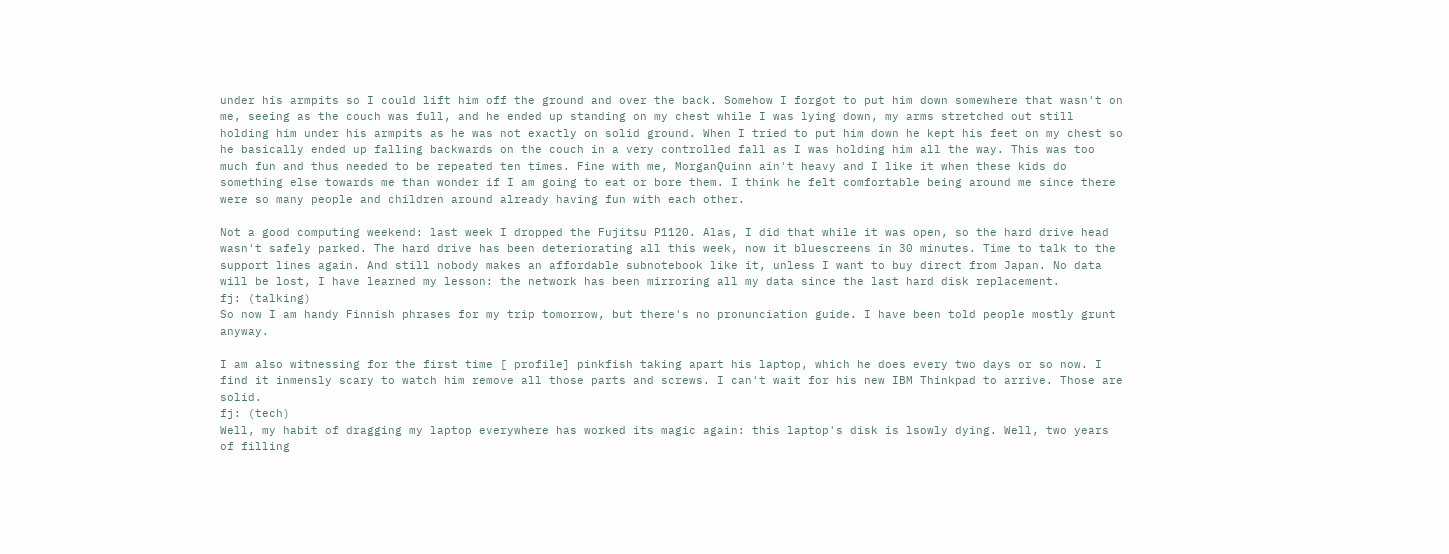under his armpits so I could lift him off the ground and over the back. Somehow I forgot to put him down somewhere that wasn't on me, seeing as the couch was full, and he ended up standing on my chest while I was lying down, my arms stretched out still holding him under his armpits as he was not exactly on solid ground. When I tried to put him down he kept his feet on my chest so he basically ended up falling backwards on the couch in a very controlled fall as I was holding him all the way. This was too much fun and thus needed to be repeated ten times. Fine with me, MorganQuinn ain't heavy and I like it when these kids do something else towards me than wonder if I am going to eat or bore them. I think he felt comfortable being around me since there were so many people and children around already having fun with each other.

Not a good computing weekend: last week I dropped the Fujitsu P1120. Alas, I did that while it was open, so the hard drive head wasn't safely parked. The hard drive has been deteriorating all this week, now it bluescreens in 30 minutes. Time to talk to the support lines again. And still nobody makes an affordable subnotebook like it, unless I want to buy direct from Japan. No data will be lost, I have learned my lesson: the network has been mirroring all my data since the last hard disk replacement.
fj: (talking)
So now I am handy Finnish phrases for my trip tomorrow, but there's no pronunciation guide. I have been told people mostly grunt anyway.

I am also witnessing for the first time [ profile] pinkfish taking apart his laptop, which he does every two days or so now. I find it inmensly scary to watch him remove all those parts and screws. I can't wait for his new IBM Thinkpad to arrive. Those are solid.
fj: (tech)
Well, my habit of dragging my laptop everywhere has worked its magic again: this laptop's disk is lsowly dying. Well, two years of filling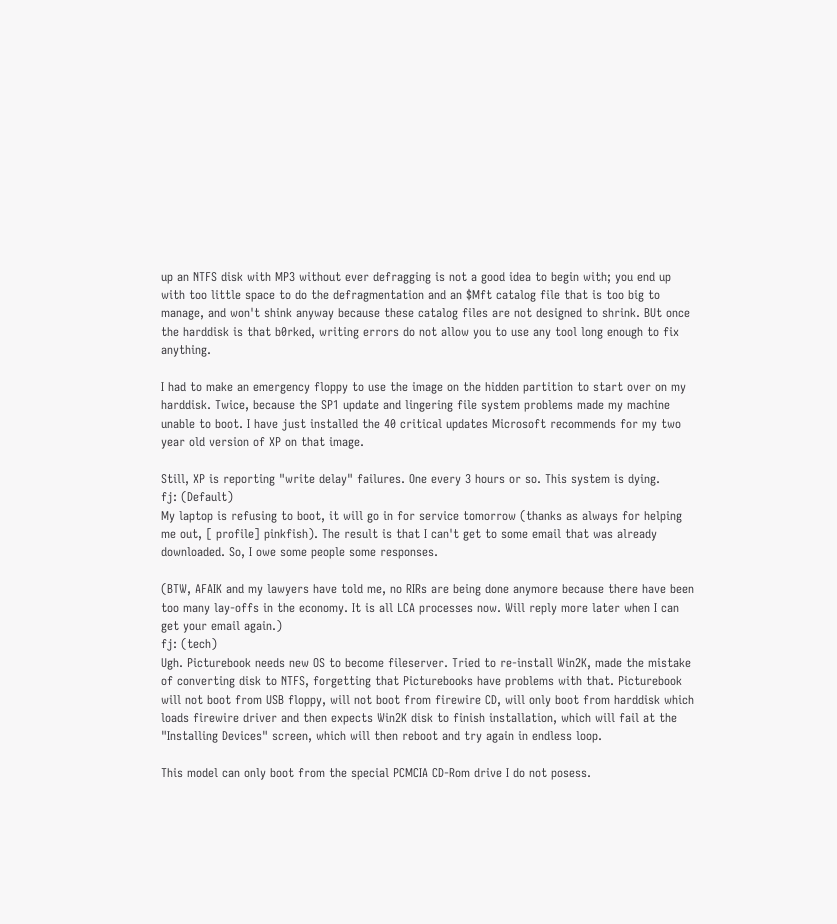up an NTFS disk with MP3 without ever defragging is not a good idea to begin with; you end up with too little space to do the defragmentation and an $Mft catalog file that is too big to manage, and won't shink anyway because these catalog files are not designed to shrink. BUt once the harddisk is that b0rked, writing errors do not allow you to use any tool long enough to fix anything.

I had to make an emergency floppy to use the image on the hidden partition to start over on my harddisk. Twice, because the SP1 update and lingering file system problems made my machine unable to boot. I have just installed the 40 critical updates Microsoft recommends for my two year old version of XP on that image.

Still, XP is reporting "write delay" failures. One every 3 hours or so. This system is dying.
fj: (Default)
My laptop is refusing to boot, it will go in for service tomorrow (thanks as always for helping me out, [ profile] pinkfish). The result is that I can't get to some email that was already downloaded. So, I owe some people some responses.

(BTW, AFAIK and my lawyers have told me, no RIRs are being done anymore because there have been too many lay-offs in the economy. It is all LCA processes now. Will reply more later when I can get your email again.)
fj: (tech)
Ugh. Picturebook needs new OS to become fileserver. Tried to re-install Win2K, made the mistake of converting disk to NTFS, forgetting that Picturebooks have problems with that. Picturebook will not boot from USB floppy, will not boot from firewire CD, will only boot from harddisk which loads firewire driver and then expects Win2K disk to finish installation, which will fail at the "Installing Devices" screen, which will then reboot and try again in endless loop.

This model can only boot from the special PCMCIA CD-Rom drive I do not posess.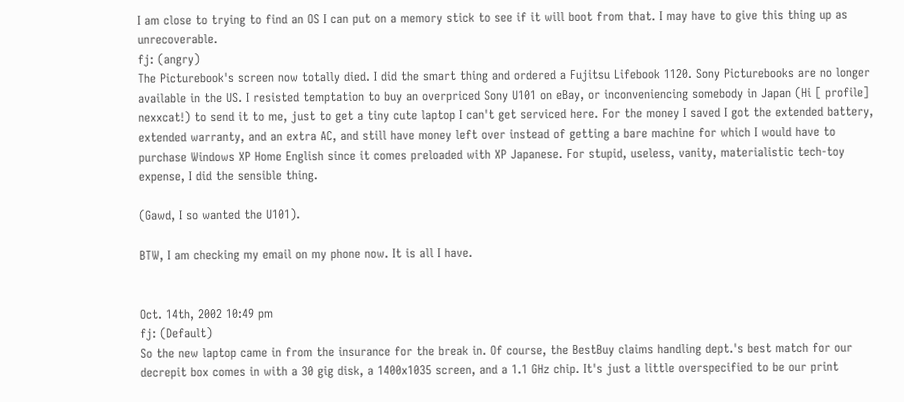I am close to trying to find an OS I can put on a memory stick to see if it will boot from that. I may have to give this thing up as unrecoverable.
fj: (angry)
The Picturebook's screen now totally died. I did the smart thing and ordered a Fujitsu Lifebook 1120. Sony Picturebooks are no longer available in the US. I resisted temptation to buy an overpriced Sony U101 on eBay, or inconveniencing somebody in Japan (Hi [ profile] nexxcat!) to send it to me, just to get a tiny cute laptop I can't get serviced here. For the money I saved I got the extended battery, extended warranty, and an extra AC, and still have money left over instead of getting a bare machine for which I would have to purchase Windows XP Home English since it comes preloaded with XP Japanese. For stupid, useless, vanity, materialistic tech-toy expense, I did the sensible thing.

(Gawd, I so wanted the U101).

BTW, I am checking my email on my phone now. It is all I have.


Oct. 14th, 2002 10:49 pm
fj: (Default)
So the new laptop came in from the insurance for the break in. Of course, the BestBuy claims handling dept.'s best match for our decrepit box comes in with a 30 gig disk, a 1400x1035 screen, and a 1.1 GHz chip. It's just a little overspecified to be our print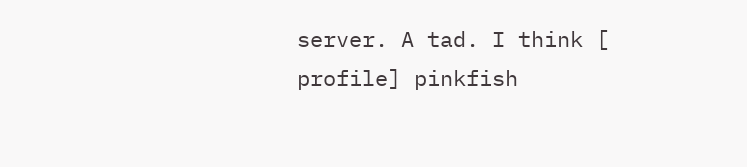server. A tad. I think [ profile] pinkfish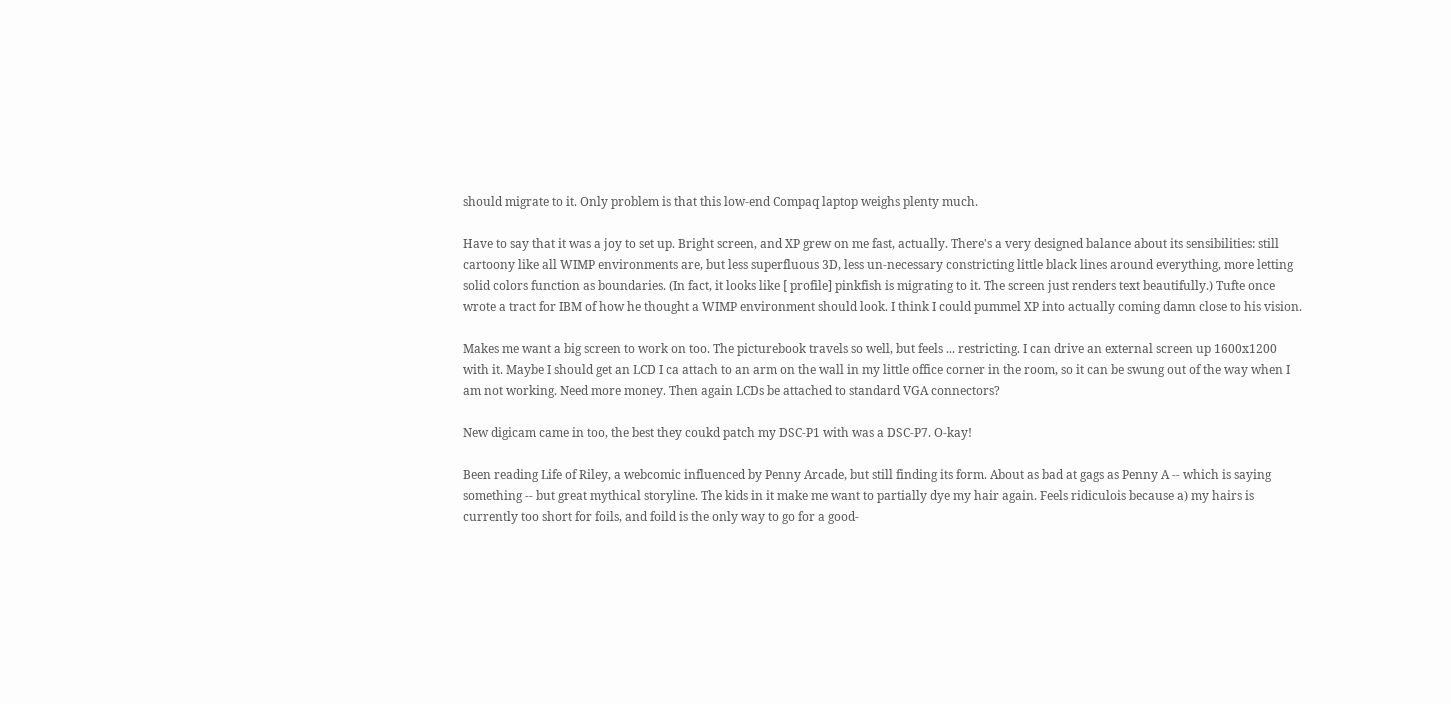should migrate to it. Only problem is that this low-end Compaq laptop weighs plenty much.

Have to say that it was a joy to set up. Bright screen, and XP grew on me fast, actually. There's a very designed balance about its sensibilities: still cartoony like all WIMP environments are, but less superfluous 3D, less un-necessary constricting little black lines around everything, more letting solid colors function as boundaries. (In fact, it looks like [ profile] pinkfish is migrating to it. The screen just renders text beautifully.) Tufte once wrote a tract for IBM of how he thought a WIMP environment should look. I think I could pummel XP into actually coming damn close to his vision.

Makes me want a big screen to work on too. The picturebook travels so well, but feels ... restricting. I can drive an external screen up 1600x1200 with it. Maybe I should get an LCD I ca attach to an arm on the wall in my little office corner in the room, so it can be swung out of the way when I am not working. Need more money. Then again LCDs be attached to standard VGA connectors?

New digicam came in too, the best they coukd patch my DSC-P1 with was a DSC-P7. O-kay!

Been reading Life of Riley, a webcomic influenced by Penny Arcade, but still finding its form. About as bad at gags as Penny A -- which is saying something -- but great mythical storyline. The kids in it make me want to partially dye my hair again. Feels ridiculois because a) my hairs is currently too short for foils, and foild is the only way to go for a good-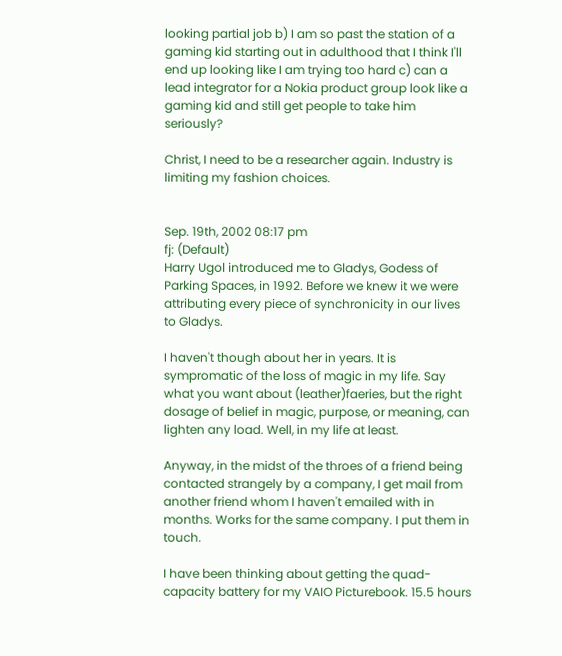looking partial job b) I am so past the station of a gaming kid starting out in adulthood that I think I'll end up looking like I am trying too hard c) can a lead integrator for a Nokia product group look like a gaming kid and still get people to take him seriously?

Christ, I need to be a researcher again. Industry is limiting my fashion choices.


Sep. 19th, 2002 08:17 pm
fj: (Default)
Harry Ugol introduced me to Gladys, Godess of Parking Spaces, in 1992. Before we knew it we were attributing every piece of synchronicity in our lives to Gladys.

I haven't though about her in years. It is sympromatic of the loss of magic in my life. Say what you want about (leather)faeries, but the right dosage of belief in magic, purpose, or meaning, can lighten any load. Well, in my life at least.

Anyway, in the midst of the throes of a friend being contacted strangely by a company, I get mail from another friend whom I haven't emailed with in months. Works for the same company. I put them in touch.

I have been thinking about getting the quad-capacity battery for my VAIO Picturebook. 15.5 hours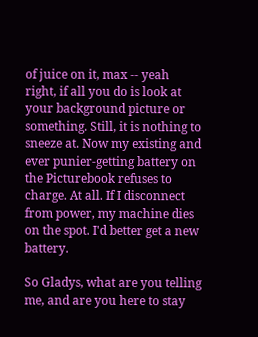of juice on it, max -- yeah right, if all you do is look at your background picture or something. Still, it is nothing to sneeze at. Now my existing and ever punier-getting battery on the Picturebook refuses to charge. At all. If I disconnect from power, my machine dies on the spot. I'd better get a new battery.

So Gladys, what are you telling me, and are you here to stay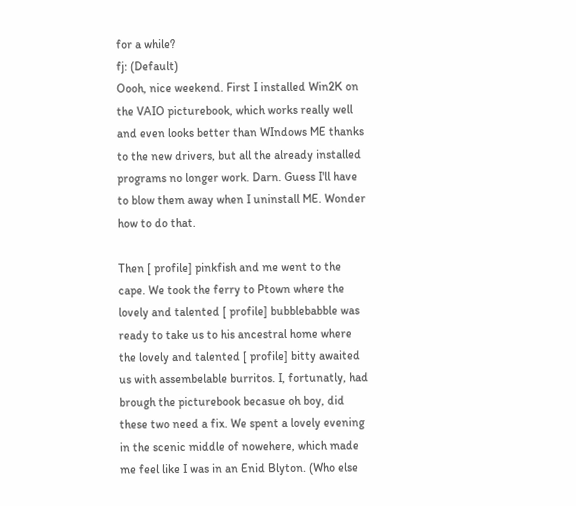for a while?
fj: (Default)
Oooh, nice weekend. First I installed Win2K on the VAIO picturebook, which works really well and even looks better than WIndows ME thanks to the new drivers, but all the already installed programs no longer work. Darn. Guess I'll have to blow them away when I uninstall ME. Wonder how to do that.

Then [ profile] pinkfish and me went to the cape. We took the ferry to Ptown where the lovely and talented [ profile] bubblebabble was ready to take us to his ancestral home where the lovely and talented [ profile] bitty awaited us with assembelable burritos. I, fortunatly, had brough the picturebook becasue oh boy, did these two need a fix. We spent a lovely evening in the scenic middle of nowehere, which made me feel like I was in an Enid Blyton. (Who else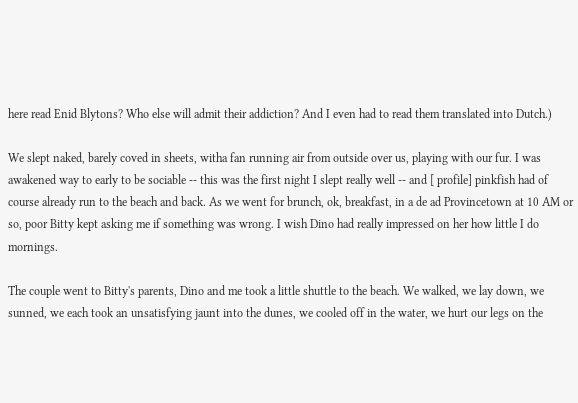here read Enid Blytons? Who else will admit their addiction? And I even had to read them translated into Dutch.)

We slept naked, barely coved in sheets, witha fan running air from outside over us, playing with our fur. I was awakened way to early to be sociable -- this was the first night I slept really well -- and [ profile] pinkfish had of course already run to the beach and back. As we went for brunch, ok, breakfast, in a de ad Provincetown at 10 AM or so, poor Bitty kept asking me if something was wrong. I wish Dino had really impressed on her how little I do mornings.

The couple went to Bitty's parents, Dino and me took a little shuttle to the beach. We walked, we lay down, we sunned, we each took an unsatisfying jaunt into the dunes, we cooled off in the water, we hurt our legs on the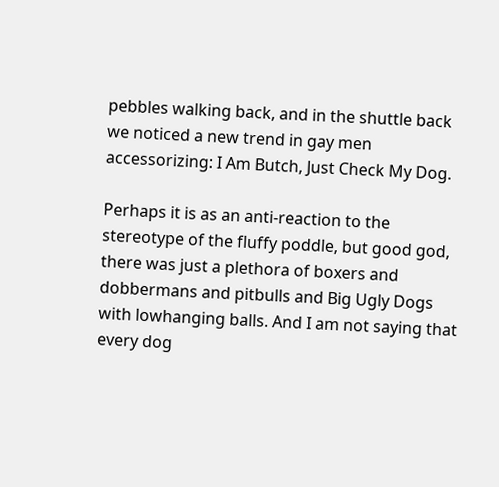pebbles walking back, and in the shuttle back we noticed a new trend in gay men accessorizing: I Am Butch, Just Check My Dog.

Perhaps it is as an anti-reaction to the stereotype of the fluffy poddle, but good god, there was just a plethora of boxers and dobbermans and pitbulls and Big Ugly Dogs with lowhanging balls. And I am not saying that every dog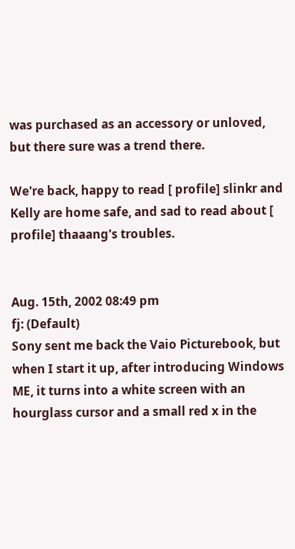was purchased as an accessory or unloved, but there sure was a trend there.

We're back, happy to read [ profile] slinkr and Kelly are home safe, and sad to read about [ profile] thaaang's troubles.


Aug. 15th, 2002 08:49 pm
fj: (Default)
Sony sent me back the Vaio Picturebook, but when I start it up, after introducing Windows ME, it turns into a white screen with an hourglass cursor and a small red x in the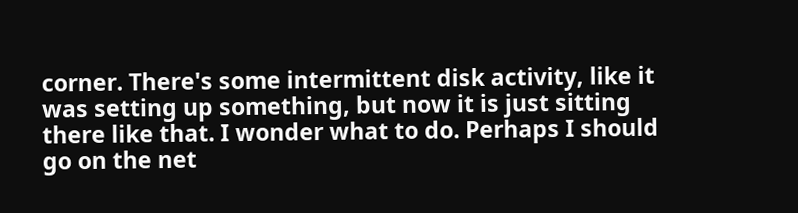corner. There's some intermittent disk activity, like it was setting up something, but now it is just sitting there like that. I wonder what to do. Perhaps I should go on the net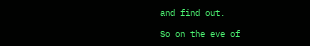and find out.

So on the eve of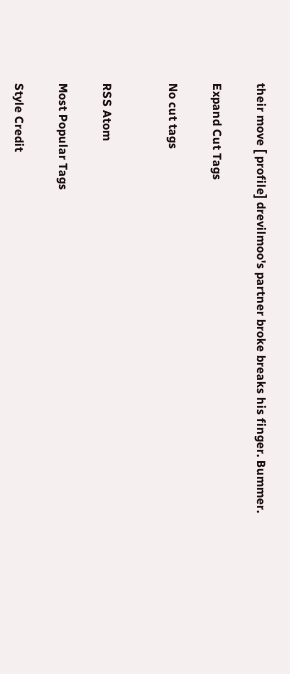their move [ profile] drevilmoo's partner broke breaks his finger. Bummer.

Expand Cut Tags

No cut tags


RSS Atom

Most Popular Tags

Style Credit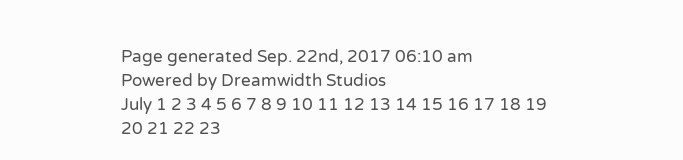Page generated Sep. 22nd, 2017 06:10 am
Powered by Dreamwidth Studios
July 1 2 3 4 5 6 7 8 9 10 11 12 13 14 15 16 17 18 19 20 21 22 23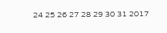24 25 26 27 28 29 30 31 2017